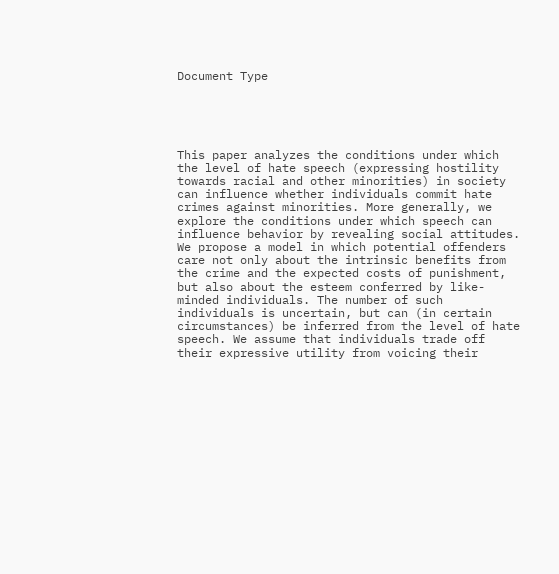Document Type





This paper analyzes the conditions under which the level of hate speech (expressing hostility towards racial and other minorities) in society can influence whether individuals commit hate crimes against minorities. More generally, we explore the conditions under which speech can influence behavior by revealing social attitudes. We propose a model in which potential offenders care not only about the intrinsic benefits from the crime and the expected costs of punishment, but also about the esteem conferred by like-minded individuals. The number of such individuals is uncertain, but can (in certain circumstances) be inferred from the level of hate speech. We assume that individuals trade off their expressive utility from voicing their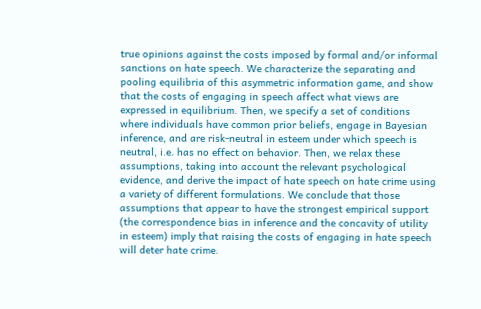true opinions against the costs imposed by formal and/or informal sanctions on hate speech. We characterize the separating and pooling equilibria of this asymmetric information game, and show that the costs of engaging in speech affect what views are expressed in equilibrium. Then, we specify a set of conditions where individuals have common prior beliefs, engage in Bayesian inference, and are risk-neutral in esteem under which speech is neutral, i.e. has no effect on behavior. Then, we relax these assumptions, taking into account the relevant psychological evidence, and derive the impact of hate speech on hate crime using a variety of different formulations. We conclude that those assumptions that appear to have the strongest empirical support (the correspondence bias in inference and the concavity of utility in esteem) imply that raising the costs of engaging in hate speech will deter hate crime.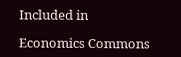Included in

Economics Commons